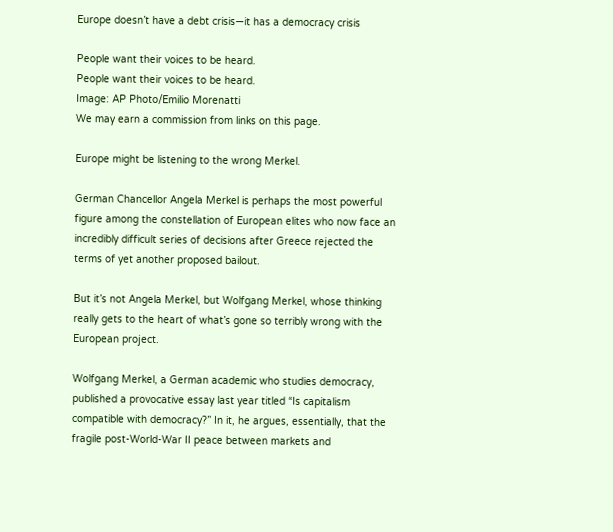Europe doesn’t have a debt crisis—it has a democracy crisis

People want their voices to be heard.
People want their voices to be heard.
Image: AP Photo/Emilio Morenatti
We may earn a commission from links on this page.

Europe might be listening to the wrong Merkel.

German Chancellor Angela Merkel is perhaps the most powerful figure among the constellation of European elites who now face an incredibly difficult series of decisions after Greece rejected the terms of yet another proposed bailout.

But it’s not Angela Merkel, but Wolfgang Merkel, whose thinking really gets to the heart of what’s gone so terribly wrong with the European project.

Wolfgang Merkel, a German academic who studies democracy, published a provocative essay last year titled “Is capitalism compatible with democracy?” In it, he argues, essentially, that the fragile post-World-War II peace between markets and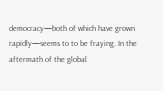democracy—both of which have grown rapidly—seems to to be fraying. In the aftermath of the global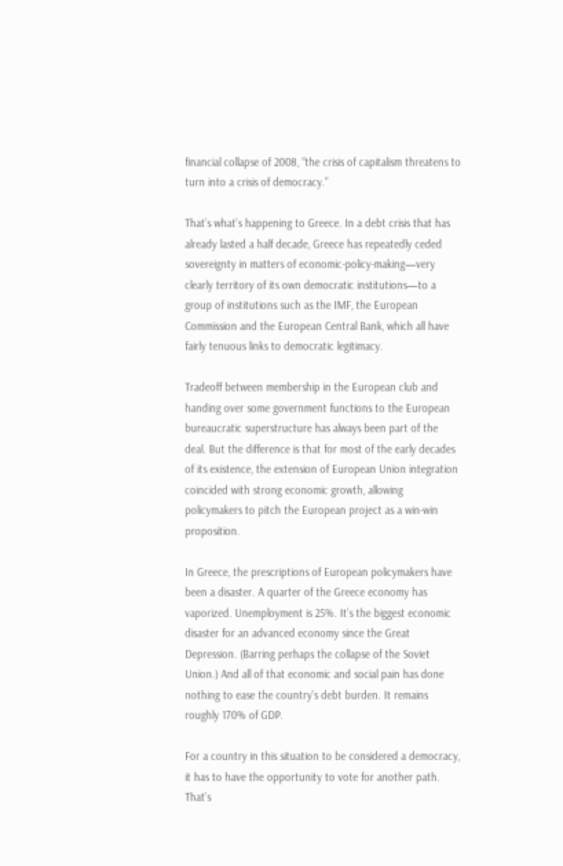financial collapse of 2008, “the crisis of capitalism threatens to turn into a crisis of democracy.”

That’s what’s happening to Greece. In a debt crisis that has already lasted a half decade, Greece has repeatedly ceded sovereignty in matters of economic-policy-making—very clearly territory of its own democratic institutions—to a group of institutions such as the IMF, the European Commission and the European Central Bank, which all have fairly tenuous links to democratic legitimacy.

Tradeoff between membership in the European club and handing over some government functions to the European bureaucratic superstructure has always been part of the deal. But the difference is that for most of the early decades of its existence, the extension of European Union integration coincided with strong economic growth, allowing policymakers to pitch the European project as a win-win proposition.

In Greece, the prescriptions of European policymakers have been a disaster. A quarter of the Greece economy has vaporized. Unemployment is 25%. It’s the biggest economic disaster for an advanced economy since the Great Depression. (Barring perhaps the collapse of the Soviet Union.) And all of that economic and social pain has done nothing to ease the country’s debt burden. It remains roughly 170% of GDP.

For a country in this situation to be considered a democracy, it has to have the opportunity to vote for another path. That’s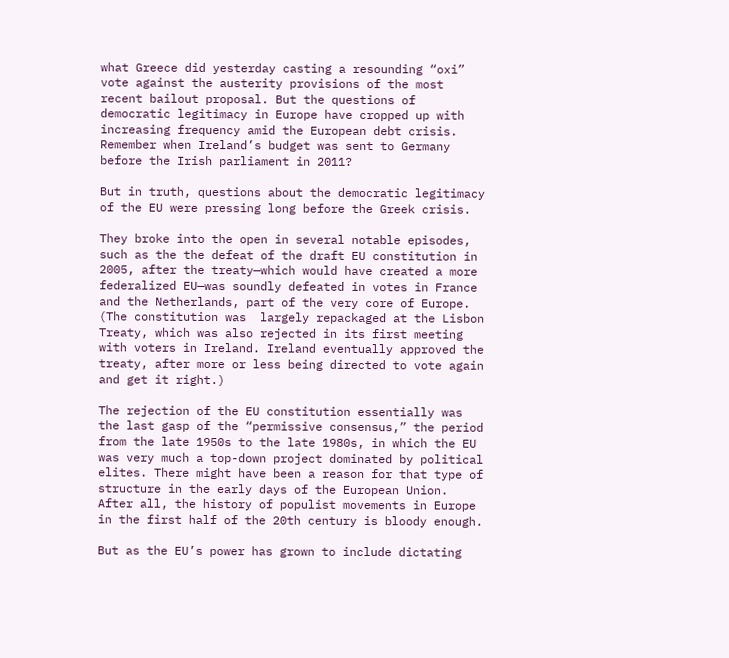what Greece did yesterday casting a resounding “oxi” vote against the austerity provisions of the most recent bailout proposal. But the questions of democratic legitimacy in Europe have cropped up with increasing frequency amid the European debt crisis. Remember when Ireland’s budget was sent to Germany before the Irish parliament in 2011?

But in truth, questions about the democratic legitimacy of the EU were pressing long before the Greek crisis.

They broke into the open in several notable episodes, such as the the defeat of the draft EU constitution in 2005, after the treaty—which would have created a more federalized EU—was soundly defeated in votes in France and the Netherlands, part of the very core of Europe. (The constitution was  largely repackaged at the Lisbon Treaty, which was also rejected in its first meeting with voters in Ireland. Ireland eventually approved the treaty, after more or less being directed to vote again and get it right.)

The rejection of the EU constitution essentially was the last gasp of the “permissive consensus,” the period from the late 1950s to the late 1980s, in which the EU was very much a top-down project dominated by political elites. There might have been a reason for that type of structure in the early days of the European Union. After all, the history of populist movements in Europe in the first half of the 20th century is bloody enough.

But as the EU’s power has grown to include dictating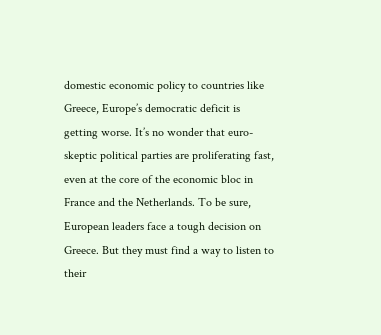domestic economic policy to countries like Greece, Europe’s democratic deficit is getting worse. It’s no wonder that euro-skeptic political parties are proliferating fast, even at the core of the economic bloc in France and the Netherlands. To be sure, European leaders face a tough decision on Greece. But they must find a way to listen to their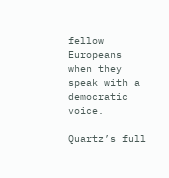fellow Europeans when they speak with a democratic voice.

Quartz’s full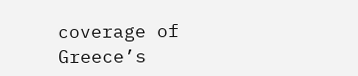coverage of Greece’s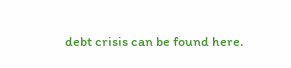debt crisis can be found here.